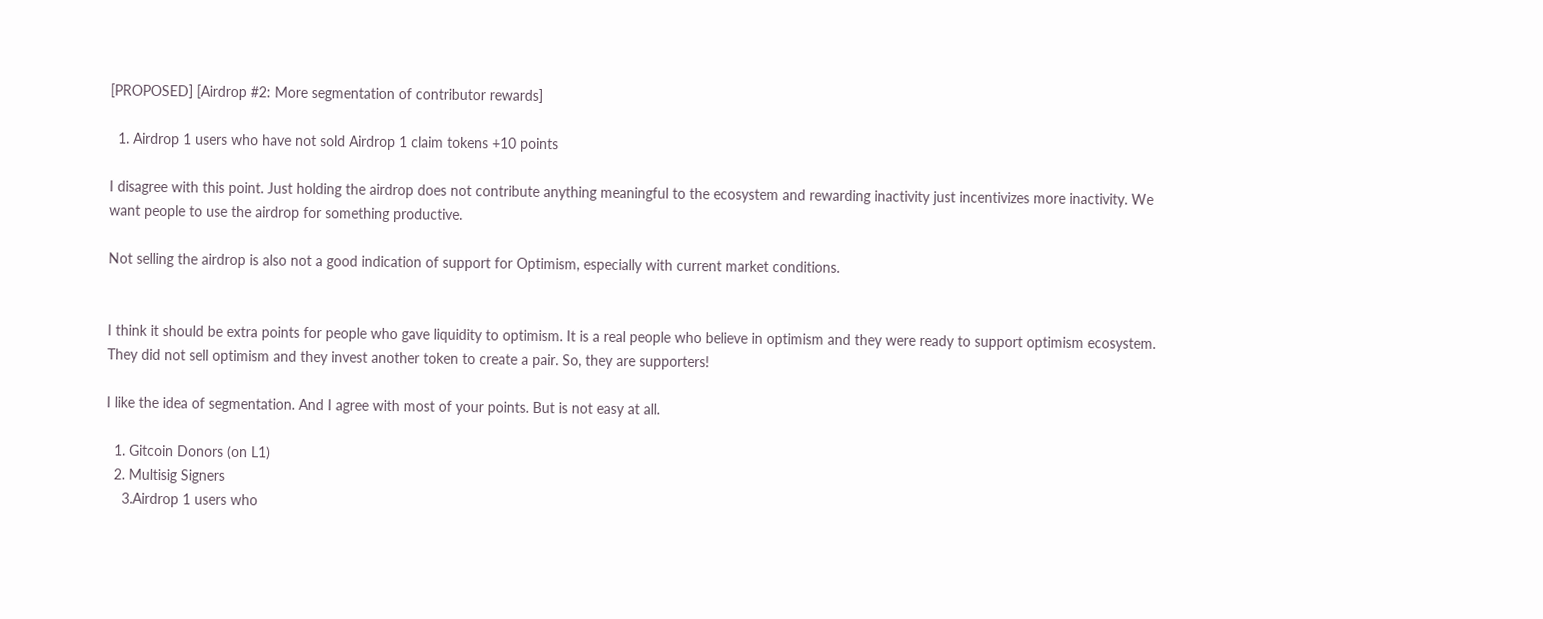[PROPOSED] [Airdrop #2: More segmentation of contributor rewards]

  1. Airdrop 1 users who have not sold Airdrop 1 claim tokens +10 points

I disagree with this point. Just holding the airdrop does not contribute anything meaningful to the ecosystem and rewarding inactivity just incentivizes more inactivity. We want people to use the airdrop for something productive.

Not selling the airdrop is also not a good indication of support for Optimism, especially with current market conditions.


I think it should be extra points for people who gave liquidity to optimism. It is a real people who believe in optimism and they were ready to support optimism ecosystem. They did not sell optimism and they invest another token to create a pair. So, they are supporters!

I like the idea of segmentation. And I agree with most of your points. But is not easy at all.

  1. Gitcoin Donors (on L1)
  2. Multisig Signers
    3.Airdrop 1 users who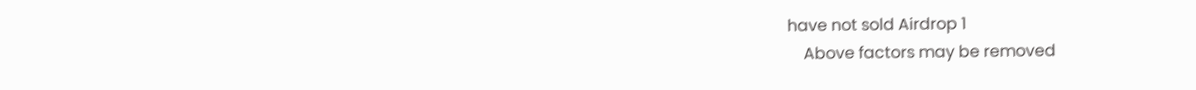have not sold Airdrop 1
    Above factors may be removed